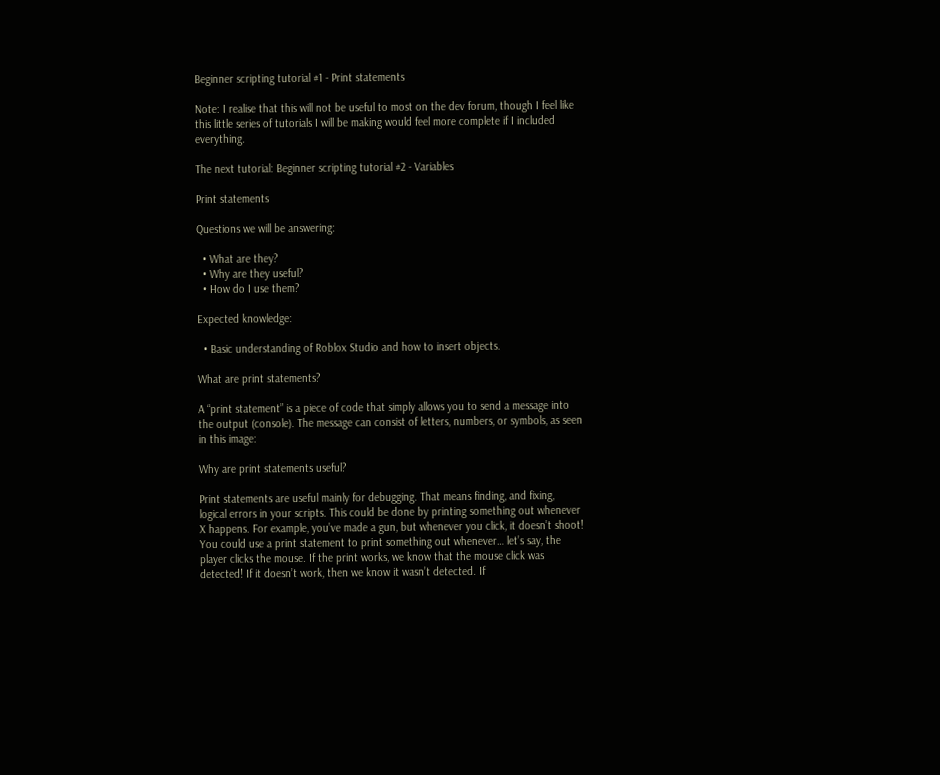Beginner scripting tutorial #1 - Print statements

Note: I realise that this will not be useful to most on the dev forum, though I feel like this little series of tutorials I will be making would feel more complete if I included everything.

The next tutorial: Beginner scripting tutorial #2 - Variables

Print statements

Questions we will be answering:

  • What are they?
  • Why are they useful?
  • How do I use them?

Expected knowledge:

  • Basic understanding of Roblox Studio and how to insert objects.

What are print statements?

A “print statement” is a piece of code that simply allows you to send a message into the output (console). The message can consist of letters, numbers, or symbols, as seen in this image:

Why are print statements useful?

Print statements are useful mainly for debugging. That means finding, and fixing, logical errors in your scripts. This could be done by printing something out whenever X happens. For example, you’ve made a gun, but whenever you click, it doesn’t shoot! You could use a print statement to print something out whenever… let’s say, the player clicks the mouse. If the print works, we know that the mouse click was detected! If it doesn’t work, then we know it wasn’t detected. If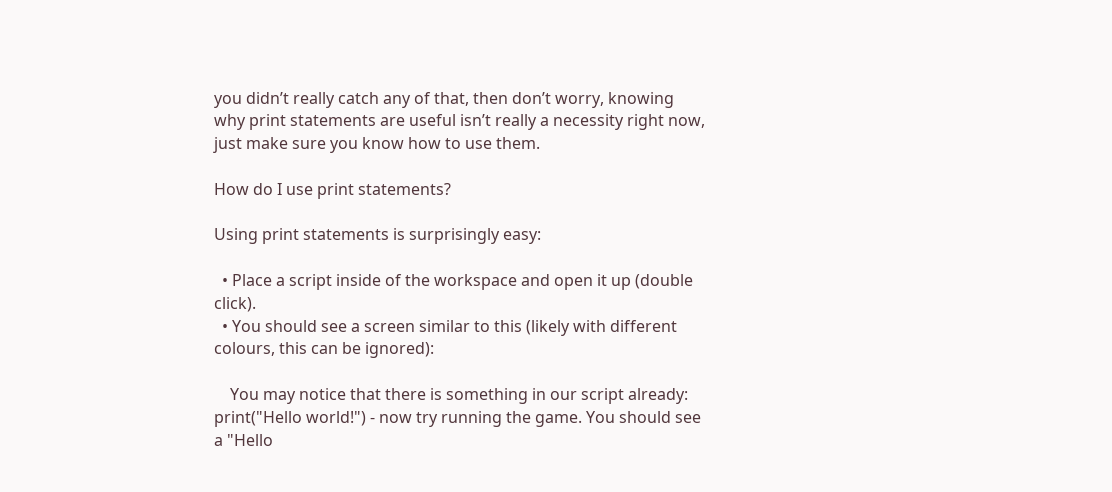you didn’t really catch any of that, then don’t worry, knowing why print statements are useful isn’t really a necessity right now, just make sure you know how to use them.

How do I use print statements?

Using print statements is surprisingly easy:

  • Place a script inside of the workspace and open it up (double click).
  • You should see a screen similar to this (likely with different colours, this can be ignored):

    You may notice that there is something in our script already: print("Hello world!") - now try running the game. You should see a "Hello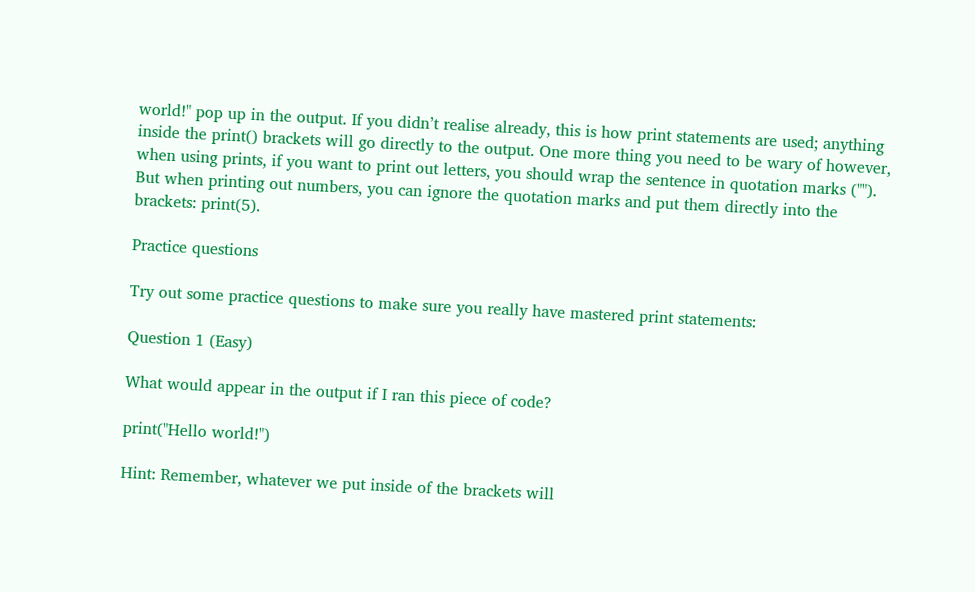world!" pop up in the output. If you didn’t realise already, this is how print statements are used; anything inside the print() brackets will go directly to the output. One more thing you need to be wary of however, when using prints, if you want to print out letters, you should wrap the sentence in quotation marks (""). But when printing out numbers, you can ignore the quotation marks and put them directly into the brackets: print(5).

Practice questions

Try out some practice questions to make sure you really have mastered print statements:

Question 1 (Easy)

What would appear in the output if I ran this piece of code?

print("Hello world!")

Hint: Remember, whatever we put inside of the brackets will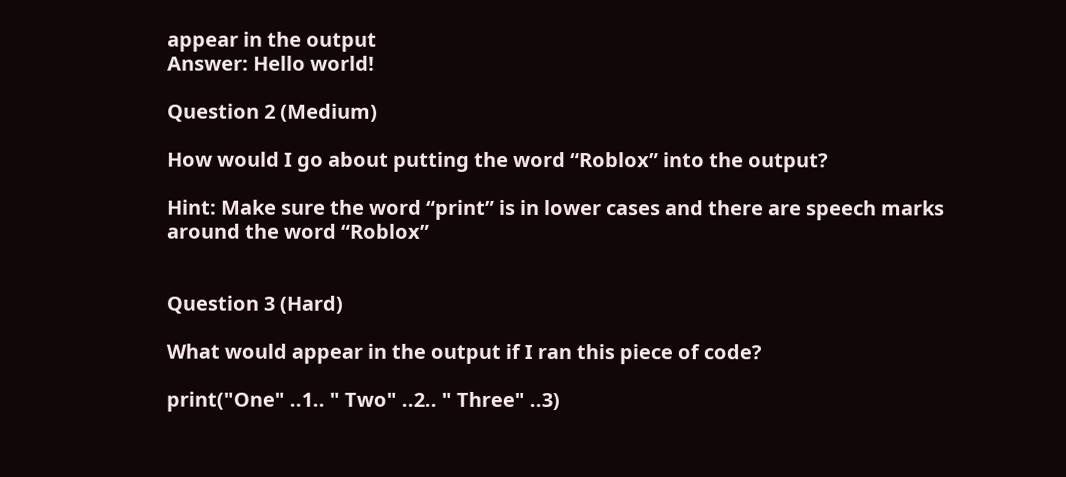appear in the output
Answer: Hello world!

Question 2 (Medium)

How would I go about putting the word “Roblox” into the output?

Hint: Make sure the word “print” is in lower cases and there are speech marks around the word “Roblox”


Question 3 (Hard)

What would appear in the output if I ran this piece of code?

print("One" ..1.. " Two" ..2.. " Three" ..3)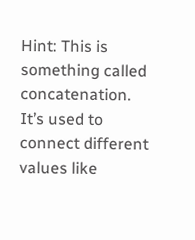Hint: This is something called concatenation. It’s used to connect different values like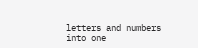letters and numbers into one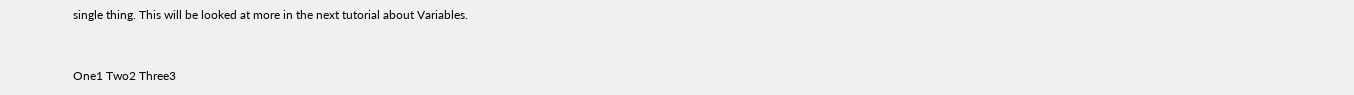single thing. This will be looked at more in the next tutorial about Variables.


One1 Two2 Three3